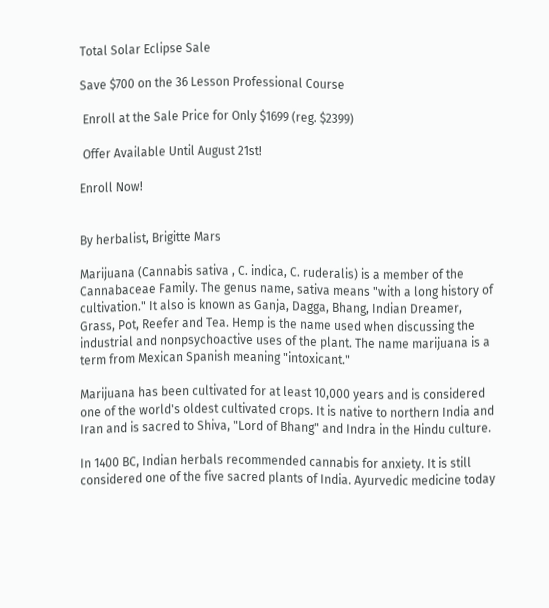Total Solar Eclipse Sale

Save $700 on the 36 Lesson Professional Course

 Enroll at the Sale Price for Only $1699 (reg. $2399)

 Offer Available Until August 21st!

Enroll Now!


By herbalist, Brigitte Mars

Marijuana (Cannabis sativa , C. indica, C. ruderalis) is a member of the Cannabaceae Family. The genus name, sativa means "with a long history of cultivation." It also is known as Ganja, Dagga, Bhang, Indian Dreamer, Grass, Pot, Reefer and Tea. Hemp is the name used when discussing the industrial and nonpsychoactive uses of the plant. The name marijuana is a term from Mexican Spanish meaning "intoxicant."

Marijuana has been cultivated for at least 10,000 years and is considered one of the world's oldest cultivated crops. It is native to northern India and Iran and is sacred to Shiva, "Lord of Bhang" and Indra in the Hindu culture.

In 1400 BC, Indian herbals recommended cannabis for anxiety. It is still considered one of the five sacred plants of India. Ayurvedic medicine today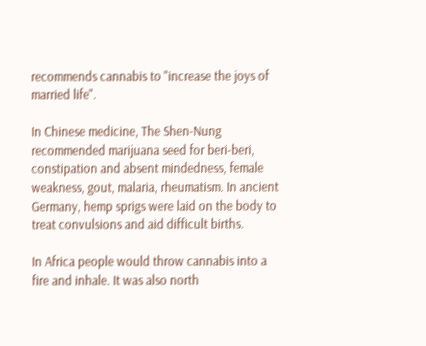recommends cannabis to "increase the joys of married life".

In Chinese medicine, The Shen-Nung recommended marijuana seed for beri-beri, constipation and absent mindedness, female weakness, gout, malaria, rheumatism. In ancient Germany, hemp sprigs were laid on the body to treat convulsions and aid difficult births.

In Africa people would throw cannabis into a fire and inhale. It was also north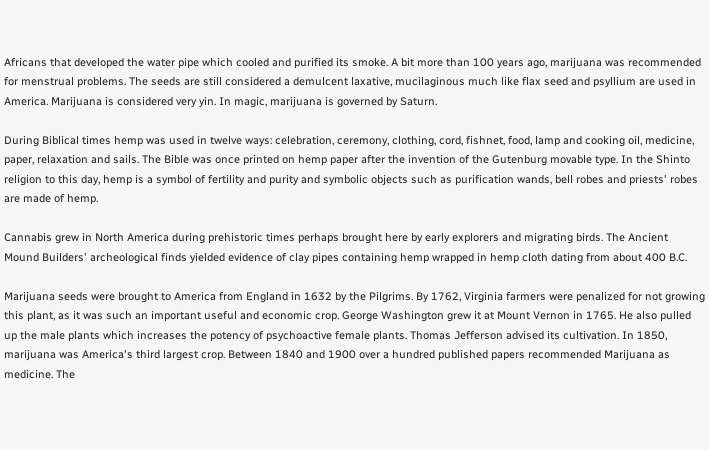Africans that developed the water pipe which cooled and purified its smoke. A bit more than 100 years ago, marijuana was recommended for menstrual problems. The seeds are still considered a demulcent laxative, mucilaginous much like flax seed and psyllium are used in America. Marijuana is considered very yin. In magic, marijuana is governed by Saturn.

During Biblical times hemp was used in twelve ways: celebration, ceremony, clothing, cord, fishnet, food, lamp and cooking oil, medicine, paper, relaxation and sails. The Bible was once printed on hemp paper after the invention of the Gutenburg movable type. In the Shinto religion to this day, hemp is a symbol of fertility and purity and symbolic objects such as purification wands, bell robes and priests' robes are made of hemp.

Cannabis grew in North America during prehistoric times perhaps brought here by early explorers and migrating birds. The Ancient Mound Builders' archeological finds yielded evidence of clay pipes containing hemp wrapped in hemp cloth dating from about 400 B.C.

Marijuana seeds were brought to America from England in 1632 by the Pilgrims. By 1762, Virginia farmers were penalized for not growing this plant, as it was such an important useful and economic crop. George Washington grew it at Mount Vernon in 1765. He also pulled up the male plants which increases the potency of psychoactive female plants. Thomas Jefferson advised its cultivation. In 1850, marijuana was America's third largest crop. Between 1840 and 1900 over a hundred published papers recommended Marijuana as medicine. The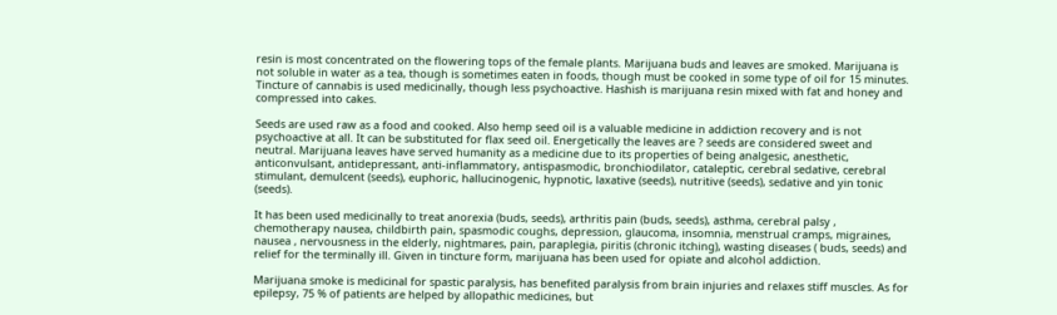resin is most concentrated on the flowering tops of the female plants. Marijuana buds and leaves are smoked. Marijuana is not soluble in water as a tea, though is sometimes eaten in foods, though must be cooked in some type of oil for 15 minutes. Tincture of cannabis is used medicinally, though less psychoactive. Hashish is marijuana resin mixed with fat and honey and compressed into cakes.

Seeds are used raw as a food and cooked. Also hemp seed oil is a valuable medicine in addiction recovery and is not psychoactive at all. It can be substituted for flax seed oil. Energetically the leaves are ? seeds are considered sweet and neutral. Marijuana leaves have served humanity as a medicine due to its properties of being analgesic, anesthetic, anticonvulsant, antidepressant, anti-inflammatory, antispasmodic, bronchiodilator, cataleptic, cerebral sedative, cerebral stimulant, demulcent (seeds), euphoric, hallucinogenic, hypnotic, laxative (seeds), nutritive (seeds), sedative and yin tonic (seeds).

It has been used medicinally to treat anorexia (buds, seeds), arthritis pain (buds, seeds), asthma, cerebral palsy , chemotherapy nausea, childbirth pain, spasmodic coughs, depression, glaucoma, insomnia, menstrual cramps, migraines, nausea , nervousness in the elderly, nightmares, pain, paraplegia, piritis (chronic itching), wasting diseases ( buds, seeds) and relief for the terminally ill. Given in tincture form, marijuana has been used for opiate and alcohol addiction.

Marijuana smoke is medicinal for spastic paralysis, has benefited paralysis from brain injuries and relaxes stiff muscles. As for epilepsy, 75 % of patients are helped by allopathic medicines, but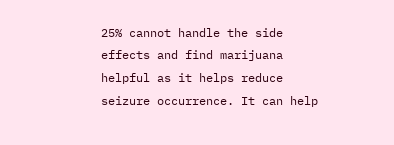25% cannot handle the side effects and find marijuana helpful as it helps reduce seizure occurrence. It can help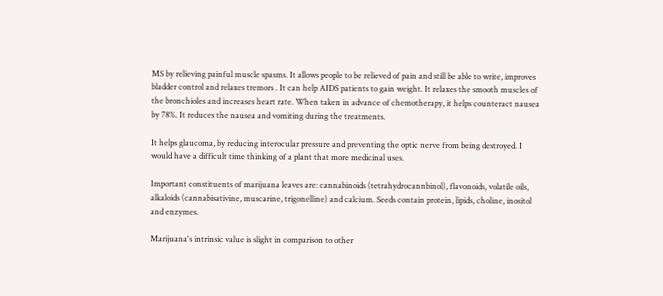MS by relieving painful muscle spasms. It allows people to be relieved of pain and still be able to write, improves bladder control and relaxes tremors . It can help AIDS patients to gain weight. It relaxes the smooth muscles of the bronchioles and increases heart rate. When taken in advance of chemotherapy, it helps counteract nausea by 78%. It reduces the nausea and vomiting during the treatments.

It helps glaucoma, by reducing interocular pressure and preventing the optic nerve from being destroyed. I would have a difficult time thinking of a plant that more medicinal uses.

Important constituents of marijuana leaves are: cannabinoids (tetrahydrocannbinol), flavonoids, volatile oils, alkaloids (cannabisativine, muscarine, trigonelline) and calcium. Seeds contain protein, lipids, choline, inositol and enzymes.

Marijuana's intrinsic value is slight in comparison to other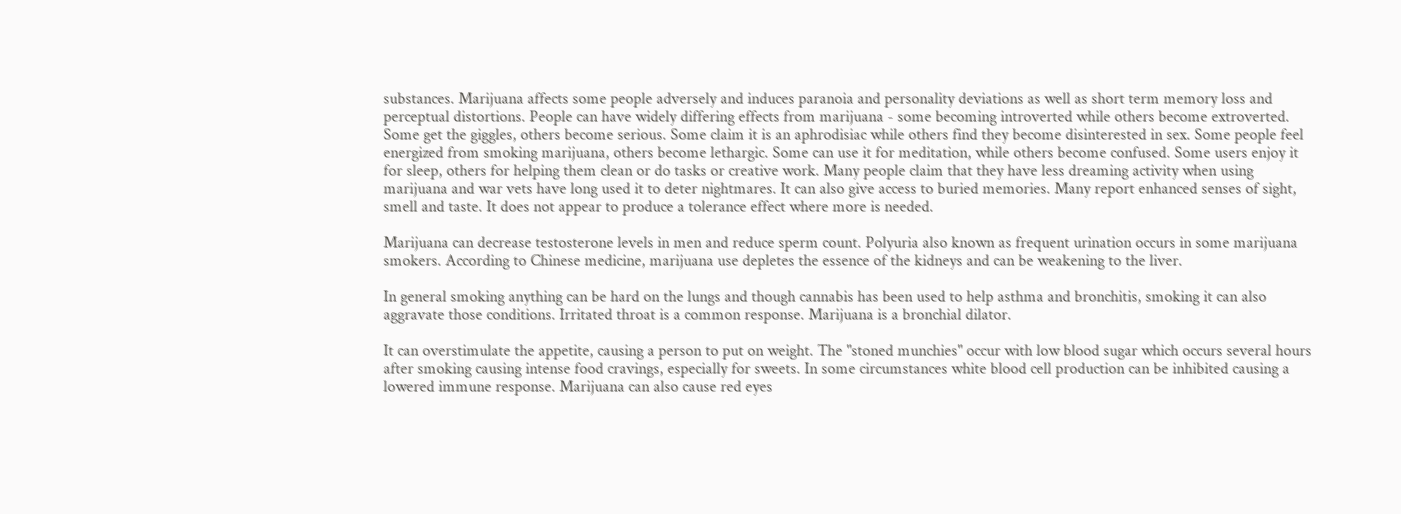substances. Marijuana affects some people adversely and induces paranoia and personality deviations as well as short term memory loss and perceptual distortions. People can have widely differing effects from marijuana - some becoming introverted while others become extroverted. Some get the giggles, others become serious. Some claim it is an aphrodisiac while others find they become disinterested in sex. Some people feel energized from smoking marijuana, others become lethargic. Some can use it for meditation, while others become confused. Some users enjoy it for sleep, others for helping them clean or do tasks or creative work. Many people claim that they have less dreaming activity when using marijuana and war vets have long used it to deter nightmares. It can also give access to buried memories. Many report enhanced senses of sight, smell and taste. It does not appear to produce a tolerance effect where more is needed.

Marijuana can decrease testosterone levels in men and reduce sperm count. Polyuria also known as frequent urination occurs in some marijuana smokers. According to Chinese medicine, marijuana use depletes the essence of the kidneys and can be weakening to the liver.

In general smoking anything can be hard on the lungs and though cannabis has been used to help asthma and bronchitis, smoking it can also aggravate those conditions. Irritated throat is a common response. Marijuana is a bronchial dilator.

It can overstimulate the appetite, causing a person to put on weight. The "stoned munchies" occur with low blood sugar which occurs several hours after smoking causing intense food cravings, especially for sweets. In some circumstances white blood cell production can be inhibited causing a lowered immune response. Marijuana can also cause red eyes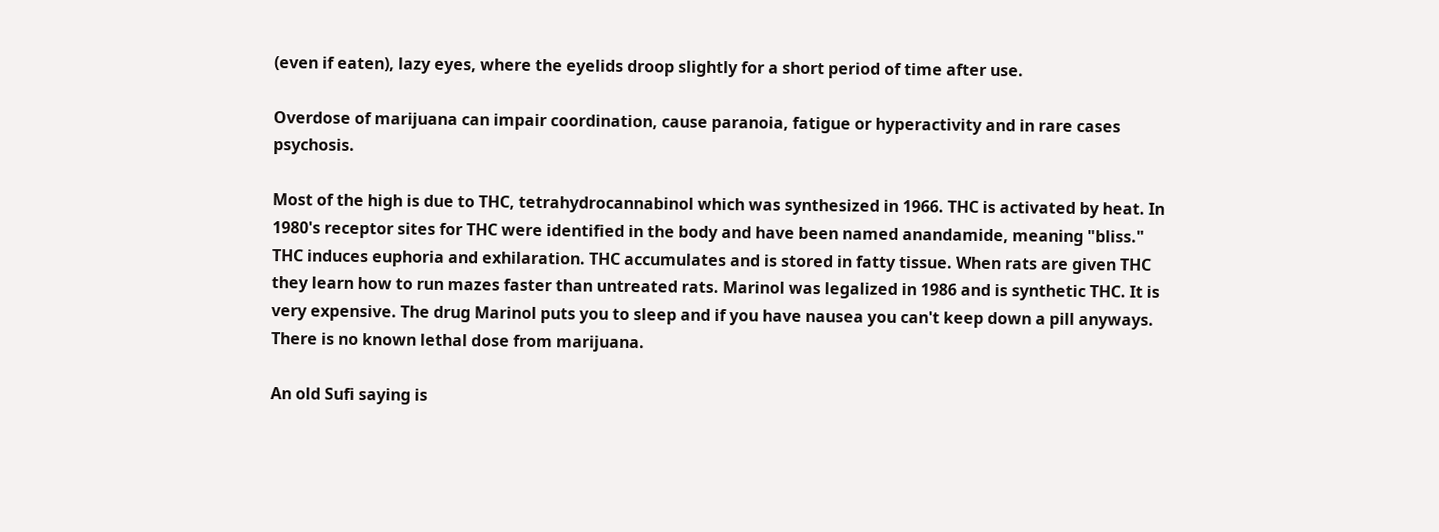(even if eaten), lazy eyes, where the eyelids droop slightly for a short period of time after use.

Overdose of marijuana can impair coordination, cause paranoia, fatigue or hyperactivity and in rare cases psychosis.

Most of the high is due to THC, tetrahydrocannabinol which was synthesized in 1966. THC is activated by heat. In 1980's receptor sites for THC were identified in the body and have been named anandamide, meaning "bliss." THC induces euphoria and exhilaration. THC accumulates and is stored in fatty tissue. When rats are given THC they learn how to run mazes faster than untreated rats. Marinol was legalized in 1986 and is synthetic THC. It is very expensive. The drug Marinol puts you to sleep and if you have nausea you can't keep down a pill anyways. There is no known lethal dose from marijuana.

An old Sufi saying is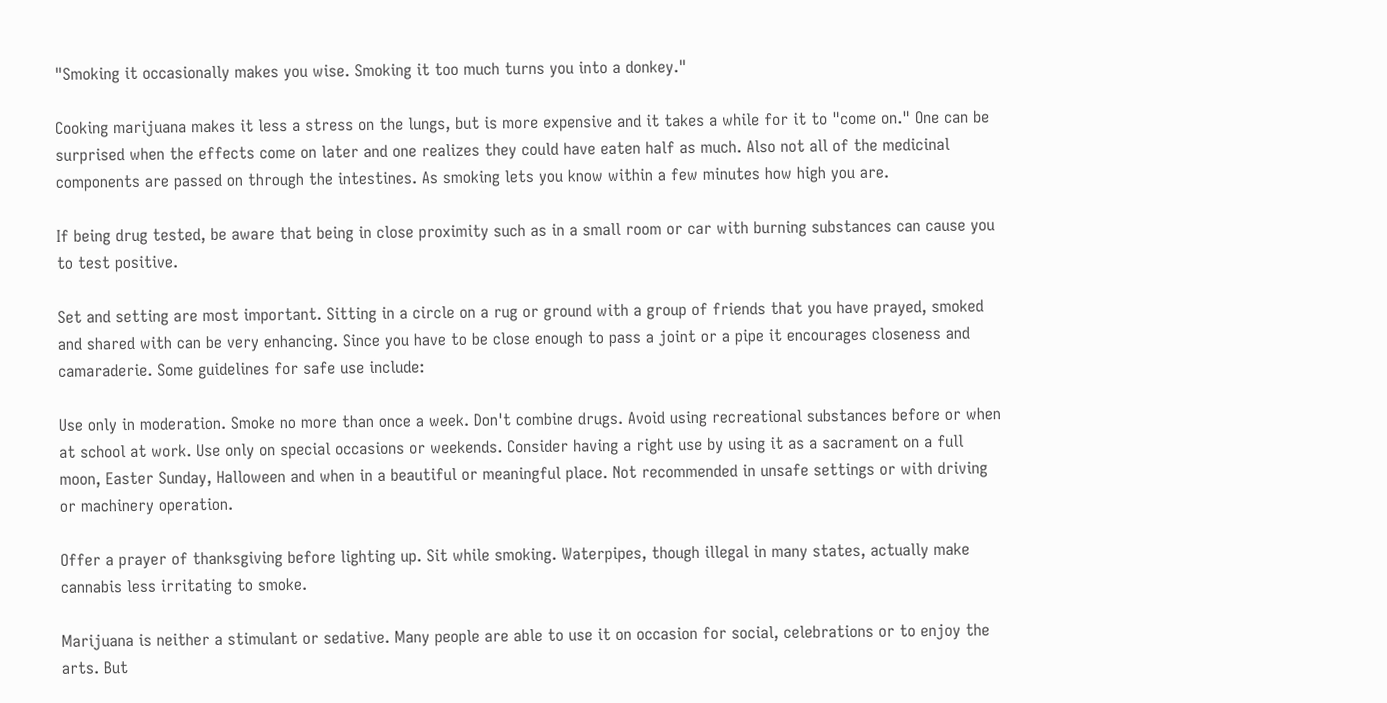"Smoking it occasionally makes you wise. Smoking it too much turns you into a donkey."

Cooking marijuana makes it less a stress on the lungs, but is more expensive and it takes a while for it to "come on." One can be surprised when the effects come on later and one realizes they could have eaten half as much. Also not all of the medicinal components are passed on through the intestines. As smoking lets you know within a few minutes how high you are.

If being drug tested, be aware that being in close proximity such as in a small room or car with burning substances can cause you to test positive.

Set and setting are most important. Sitting in a circle on a rug or ground with a group of friends that you have prayed, smoked and shared with can be very enhancing. Since you have to be close enough to pass a joint or a pipe it encourages closeness and camaraderie. Some guidelines for safe use include:

Use only in moderation. Smoke no more than once a week. Don't combine drugs. Avoid using recreational substances before or when at school at work. Use only on special occasions or weekends. Consider having a right use by using it as a sacrament on a full moon, Easter Sunday, Halloween and when in a beautiful or meaningful place. Not recommended in unsafe settings or with driving or machinery operation.

Offer a prayer of thanksgiving before lighting up. Sit while smoking. Waterpipes, though illegal in many states, actually make cannabis less irritating to smoke.

Marijuana is neither a stimulant or sedative. Many people are able to use it on occasion for social, celebrations or to enjoy the arts. But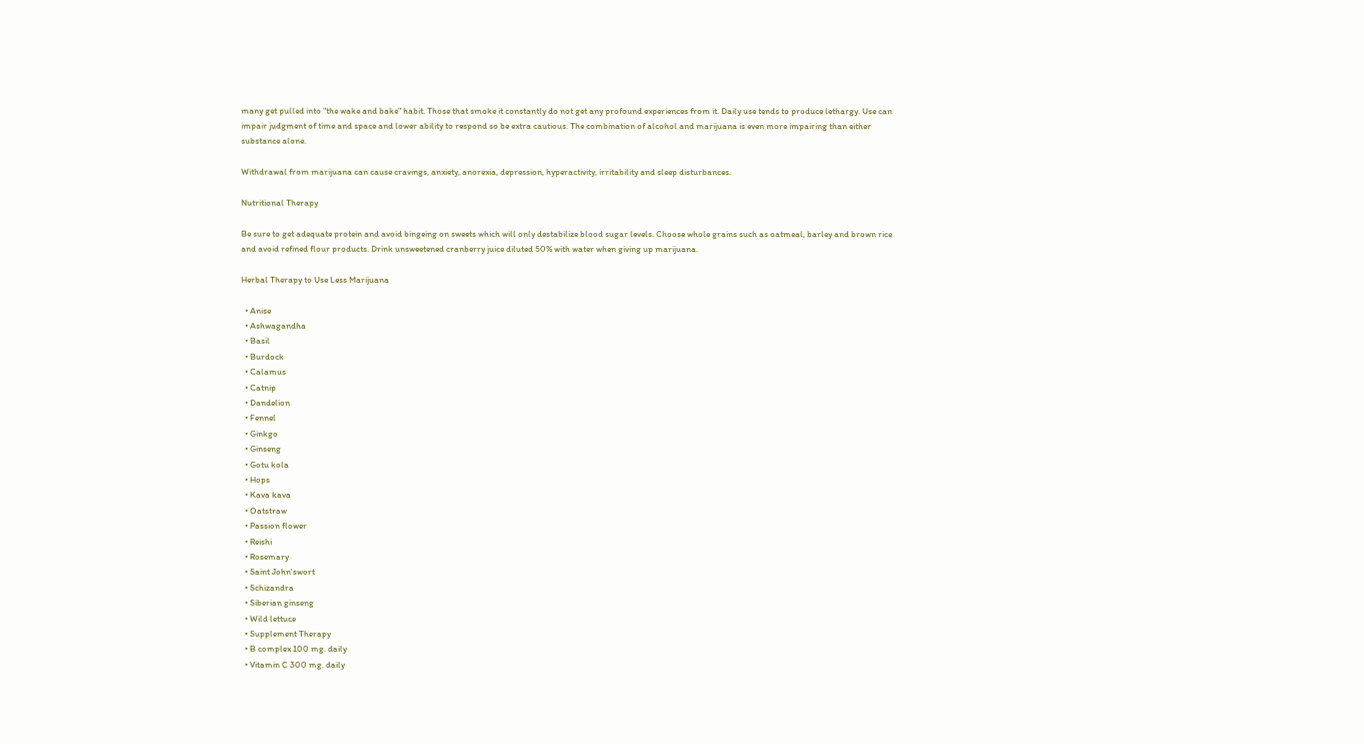many get pulled into "the wake and bake" habit. Those that smoke it constantly do not get any profound experiences from it. Daily use tends to produce lethargy. Use can impair judgment of time and space and lower ability to respond so be extra cautious. The combination of alcohol and marijuana is even more impairing than either substance alone.

Withdrawal from marijuana can cause cravings, anxiety, anorexia, depression, hyperactivity, irritability and sleep disturbances.

Nutritional Therapy

Be sure to get adequate protein and avoid bingeing on sweets which will only destabilize blood sugar levels. Choose whole grains such as oatmeal, barley and brown rice and avoid refined flour products. Drink unsweetened cranberry juice diluted 50% with water when giving up marijuana.

Herbal Therapy to Use Less Marijuana

  • Anise
  • Ashwagandha
  • Basil
  • Burdock
  • Calamus
  • Catnip
  • Dandelion
  • Fennel
  • Ginkgo
  • Ginseng
  • Gotu kola
  • Hops
  • Kava kava
  • Oatstraw
  • Passion flower
  • Reishi
  • Rosemary
  • Saint John'swort
  • Schizandra
  • Siberian ginseng
  • Wild lettuce
  • Supplement Therapy
  • B complex 100 mg. daily
  • Vitamin C 300 mg. daily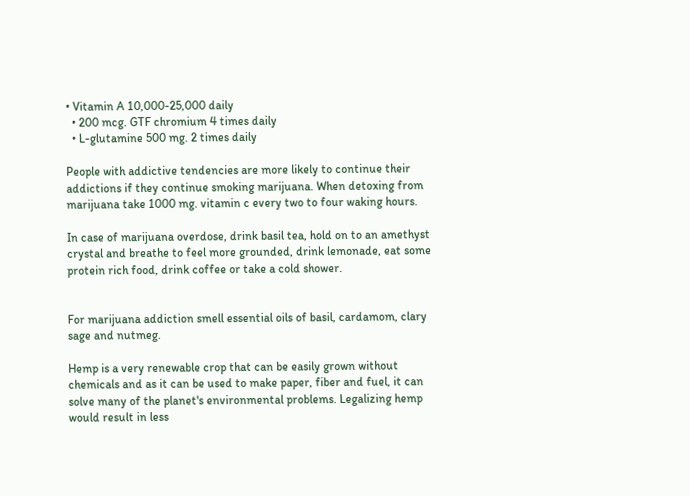• Vitamin A 10,000-25,000 daily
  • 200 mcg. GTF chromium 4 times daily
  • L-glutamine 500 mg. 2 times daily

People with addictive tendencies are more likely to continue their addictions if they continue smoking marijuana. When detoxing from marijuana take 1000 mg. vitamin c every two to four waking hours.

In case of marijuana overdose, drink basil tea, hold on to an amethyst crystal and breathe to feel more grounded, drink lemonade, eat some protein rich food, drink coffee or take a cold shower.


For marijuana addiction smell essential oils of basil, cardamom, clary sage and nutmeg.

Hemp is a very renewable crop that can be easily grown without chemicals and as it can be used to make paper, fiber and fuel, it can solve many of the planet's environmental problems. Legalizing hemp would result in less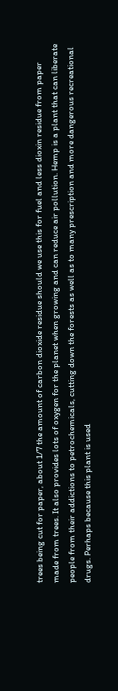trees being cut for paper, about 1/7 the amount of carbon dioxide residue should we use this for fuel and less dioxin residue from paper made from trees. It also provides lots of oxygen for the planet when growing and can reduce air pollution. Hemp is a plant that can liberate people from their addictions to petrochemicals, cutting down the forests as well as to many prescription and more dangerous recreational drugs. Perhaps because this plant is used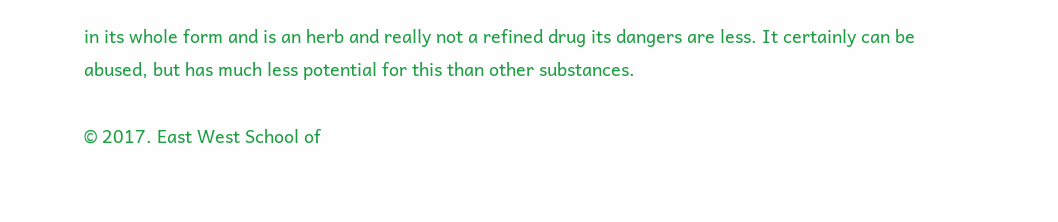in its whole form and is an herb and really not a refined drug its dangers are less. It certainly can be abused, but has much less potential for this than other substances.

© 2017. East West School of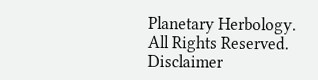Planetary Herbology. All Rights Reserved.   Disclaimer